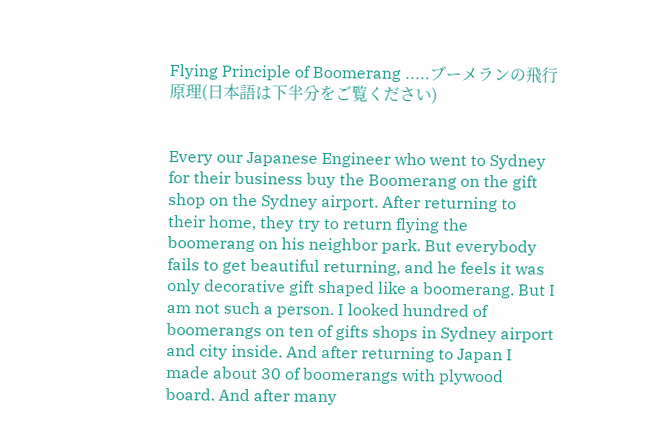Flying Principle of Boomerang .....ブーメランの飛行原理(日本語は下半分をご覧ください)


Every our Japanese Engineer who went to Sydney for their business buy the Boomerang on the gift shop on the Sydney airport. After returning to their home, they try to return flying the boomerang on his neighbor park. But everybody fails to get beautiful returning, and he feels it was only decorative gift shaped like a boomerang. But I am not such a person. I looked hundred of boomerangs on ten of gifts shops in Sydney airport and city inside. And after returning to Japan I made about 30 of boomerangs with plywood board. And after many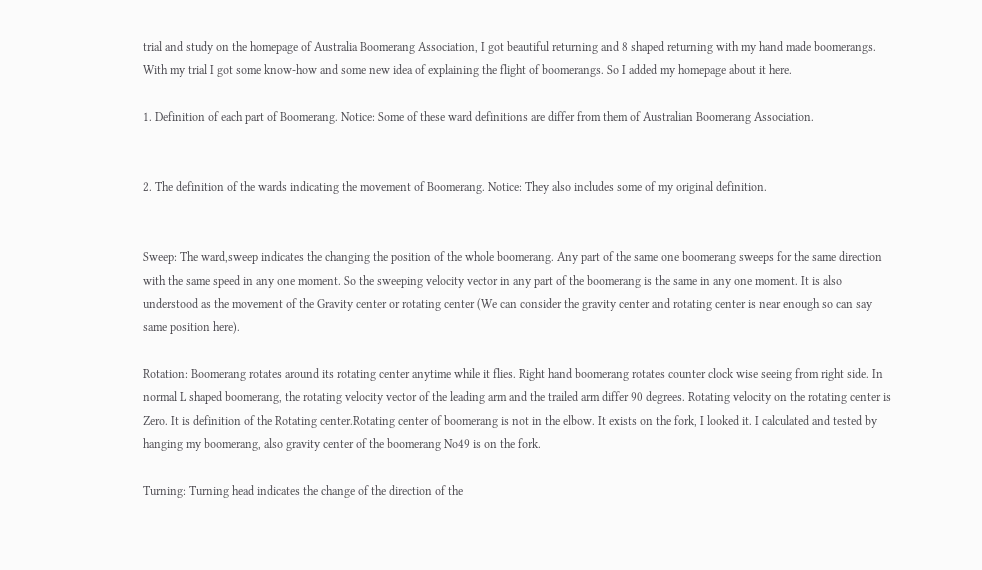trial and study on the homepage of Australia Boomerang Association, I got beautiful returning and 8 shaped returning with my hand made boomerangs. With my trial I got some know-how and some new idea of explaining the flight of boomerangs. So I added my homepage about it here.

1. Definition of each part of Boomerang. Notice: Some of these ward definitions are differ from them of Australian Boomerang Association.


2. The definition of the wards indicating the movement of Boomerang. Notice: They also includes some of my original definition.


Sweep: The ward,sweep indicates the changing the position of the whole boomerang. Any part of the same one boomerang sweeps for the same direction with the same speed in any one moment. So the sweeping velocity vector in any part of the boomerang is the same in any one moment. It is also understood as the movement of the Gravity center or rotating center (We can consider the gravity center and rotating center is near enough so can say same position here).

Rotation: Boomerang rotates around its rotating center anytime while it flies. Right hand boomerang rotates counter clock wise seeing from right side. In normal L shaped boomerang, the rotating velocity vector of the leading arm and the trailed arm differ 90 degrees. Rotating velocity on the rotating center is Zero. It is definition of the Rotating center.Rotating center of boomerang is not in the elbow. It exists on the fork, I looked it. I calculated and tested by hanging my boomerang, also gravity center of the boomerang No49 is on the fork.

Turning: Turning head indicates the change of the direction of the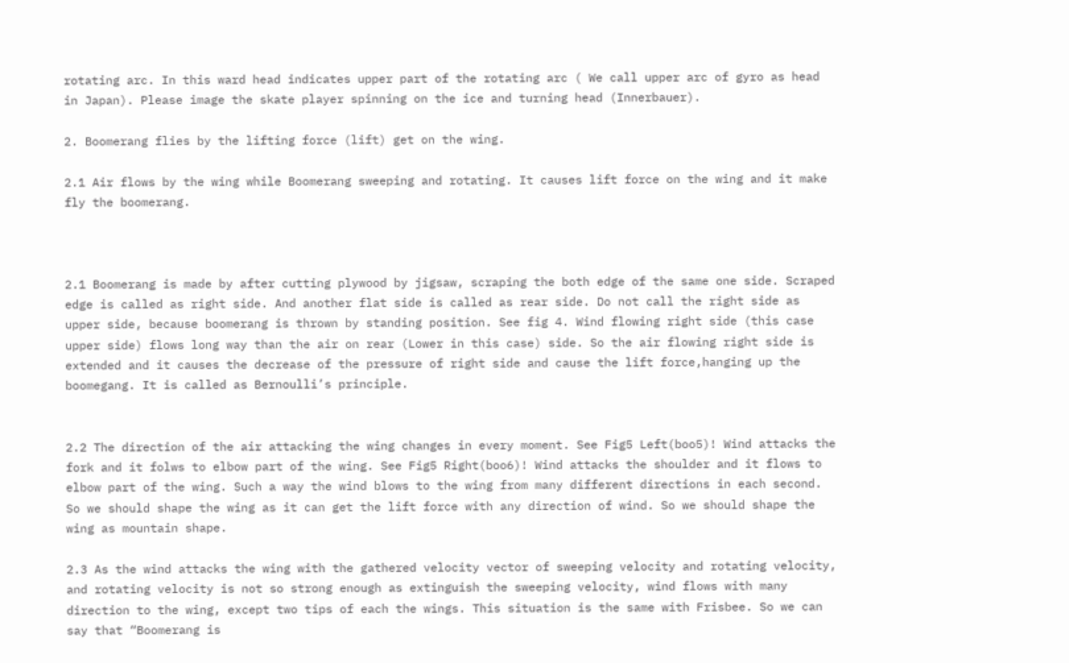rotating arc. In this ward head indicates upper part of the rotating arc ( We call upper arc of gyro as head in Japan). Please image the skate player spinning on the ice and turning head (Innerbauer).

2. Boomerang flies by the lifting force (lift) get on the wing.

2.1 Air flows by the wing while Boomerang sweeping and rotating. It causes lift force on the wing and it make fly the boomerang.



2.1 Boomerang is made by after cutting plywood by jigsaw, scraping the both edge of the same one side. Scraped edge is called as right side. And another flat side is called as rear side. Do not call the right side as upper side, because boomerang is thrown by standing position. See fig 4. Wind flowing right side (this case upper side) flows long way than the air on rear (Lower in this case) side. So the air flowing right side is extended and it causes the decrease of the pressure of right side and cause the lift force,hanging up the boomegang. It is called as Bernoulli’s principle.


2.2 The direction of the air attacking the wing changes in every moment. See Fig5 Left(boo5)! Wind attacks the fork and it folws to elbow part of the wing. See Fig5 Right(boo6)! Wind attacks the shoulder and it flows to elbow part of the wing. Such a way the wind blows to the wing from many different directions in each second. So we should shape the wing as it can get the lift force with any direction of wind. So we should shape the wing as mountain shape.

2.3 As the wind attacks the wing with the gathered velocity vector of sweeping velocity and rotating velocity, and rotating velocity is not so strong enough as extinguish the sweeping velocity, wind flows with many direction to the wing, except two tips of each the wings. This situation is the same with Frisbee. So we can say that “Boomerang is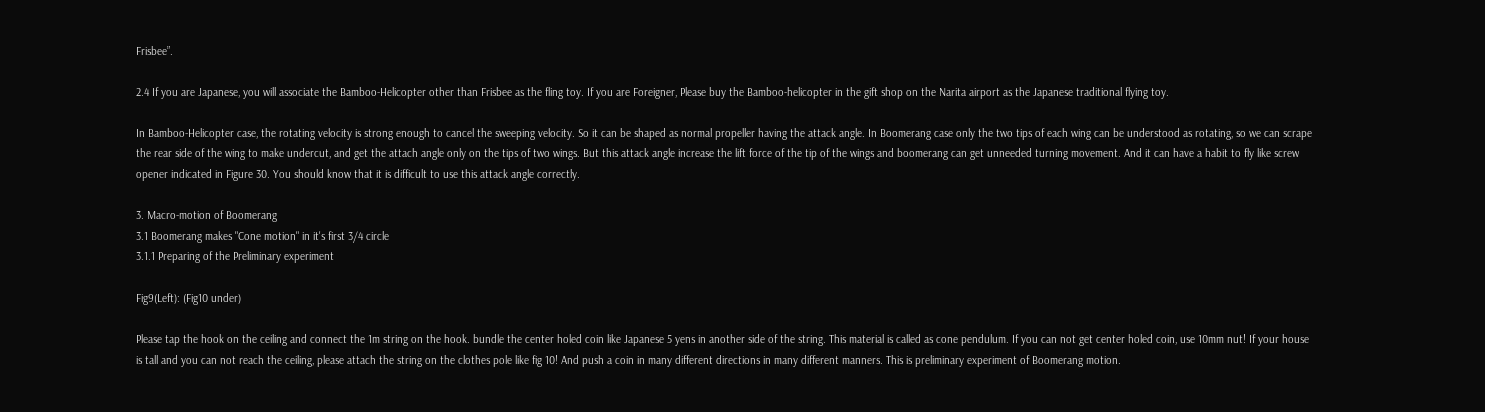Frisbee”.

2.4 If you are Japanese, you will associate the Bamboo-Helicopter other than Frisbee as the fling toy. If you are Foreigner, Please buy the Bamboo-helicopter in the gift shop on the Narita airport as the Japanese traditional flying toy.

In Bamboo-Helicopter case, the rotating velocity is strong enough to cancel the sweeping velocity. So it can be shaped as normal propeller having the attack angle. In Boomerang case only the two tips of each wing can be understood as rotating, so we can scrape the rear side of the wing to make undercut, and get the attach angle only on the tips of two wings. But this attack angle increase the lift force of the tip of the wings and boomerang can get unneeded turning movement. And it can have a habit to fly like screw opener indicated in Figure 30. You should know that it is difficult to use this attack angle correctly.

3. Macro-motion of Boomerang
3.1 Boomerang makes "Cone motion" in it's first 3/4 circle
3.1.1 Preparing of the Preliminary experiment

Fig9(Left): (Fig10 under)

Please tap the hook on the ceiling and connect the 1m string on the hook. bundle the center holed coin like Japanese 5 yens in another side of the string. This material is called as cone pendulum. If you can not get center holed coin, use 10mm nut! If your house is tall and you can not reach the ceiling, please attach the string on the clothes pole like fig 10! And push a coin in many different directions in many different manners. This is preliminary experiment of Boomerang motion.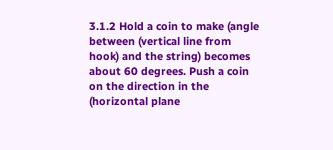3.1.2 Hold a coin to make (angle between (vertical line from hook) and the string) becomes about 60 degrees. Push a coin on the direction in the (horizontal plane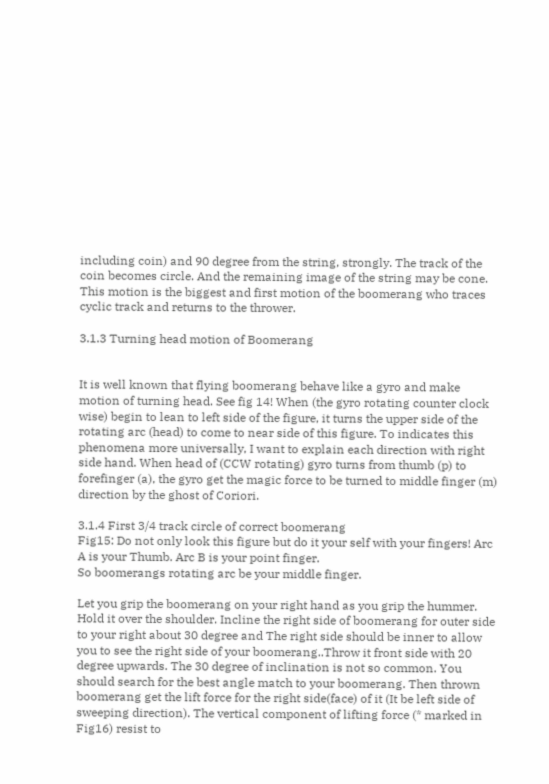including coin) and 90 degree from the string, strongly. The track of the coin becomes circle. And the remaining image of the string may be cone. This motion is the biggest and first motion of the boomerang who traces cyclic track and returns to the thrower.

3.1.3 Turning head motion of Boomerang


It is well known that flying boomerang behave like a gyro and make motion of turning head. See fig 14! When (the gyro rotating counter clock wise) begin to lean to left side of the figure, it turns the upper side of the rotating arc (head) to come to near side of this figure. To indicates this phenomena more universally, I want to explain each direction with right side hand. When head of (CCW rotating) gyro turns from thumb (p) to forefinger (a), the gyro get the magic force to be turned to middle finger (m) direction by the ghost of Coriori.

3.1.4 First 3/4 track circle of correct boomerang
Fig15: Do not only look this figure but do it your self with your fingers! Arc A is your Thumb. Arc B is your point finger.
So boomerangs rotating arc be your middle finger.

Let you grip the boomerang on your right hand as you grip the hummer. Hold it over the shoulder. Incline the right side of boomerang for outer side to your right about 30 degree and The right side should be inner to allow you to see the right side of your boomerang..Throw it front side with 20 degree upwards. The 30 degree of inclination is not so common. You should search for the best angle match to your boomerang. Then thrown boomerang get the lift force for the right side(face) of it (It be left side of sweeping direction). The vertical component of lifting force (* marked in Fig16) resist to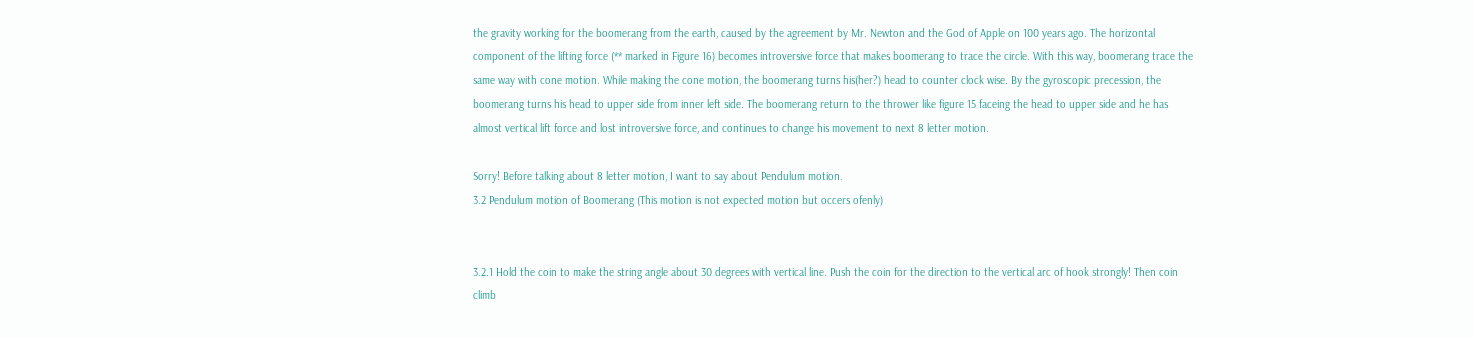the gravity working for the boomerang from the earth, caused by the agreement by Mr. Newton and the God of Apple on 100 years ago. The horizontal component of the lifting force (** marked in Figure 16) becomes introversive force that makes boomerang to trace the circle. With this way, boomerang trace the same way with cone motion. While making the cone motion, the boomerang turns his(her?) head to counter clock wise. By the gyroscopic precession, the boomerang turns his head to upper side from inner left side. The boomerang return to the thrower like figure 15 faceing the head to upper side and he has almost vertical lift force and lost introversive force, and continues to change his movement to next 8 letter motion.

Sorry! Before talking about 8 letter motion, I want to say about Pendulum motion.
3.2 Pendulum motion of Boomerang (This motion is not expected motion but occers ofenly)


3.2.1 Hold the coin to make the string angle about 30 degrees with vertical line. Push the coin for the direction to the vertical arc of hook strongly! Then coin climb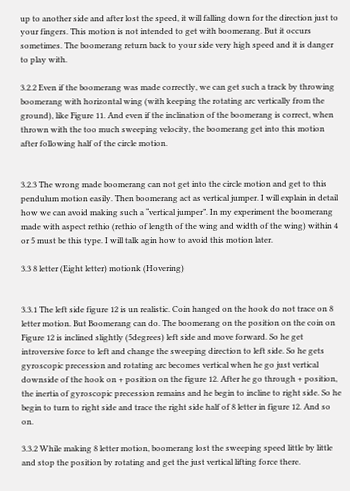up to another side and after lost the speed, it will falling down for the direction just to your fingers. This motion is not intended to get with boomerang. But it occurs sometimes. The boomerang return back to your side very high speed and it is danger to play with.

3.2.2 Even if the boomerang was made correctly, we can get such a track by throwing boomerang with horizontal wing (with keeping the rotating arc vertically from the ground), like Figure 11. And even if the inclination of the boomerang is correct, when thrown with the too much sweeping velocity, the boomerang get into this motion after following half of the circle motion.


3.2.3 The wrong made boomerang can not get into the circle motion and get to this pendulum motion easily. Then boomerang act as vertical jumper. I will explain in detail how we can avoid making such a “vertical jumper”. In my experiment the boomerang made with aspect rethio (rethio of length of the wing and width of the wing) within 4 or 5 must be this type. I will talk agin how to avoid this motion later.

3.3 8 letter (Eight letter) motionk (Hovering)


3.3.1 The left side figure 12 is un realistic. Coin hanged on the hook do not trace on 8 letter motion. But Boomerang can do. The boomerang on the position on the coin on Figure 12 is inclined slightly (5degrees) left side and move forward. So he get introversive force to left and change the sweeping direction to left side. So he gets gyroscopic precession and rotating arc becomes vertical when he go just vertical downside of the hook on + position on the figure 12. After he go through + position, the inertia of gyroscopic precession remains and he begin to incline to right side. So he begin to turn to right side and trace the right side half of 8 letter in figure 12. And so on.

3.3.2 While making 8 letter motion, boomerang lost the sweeping speed little by little and stop the position by rotating and get the just vertical lifting force there.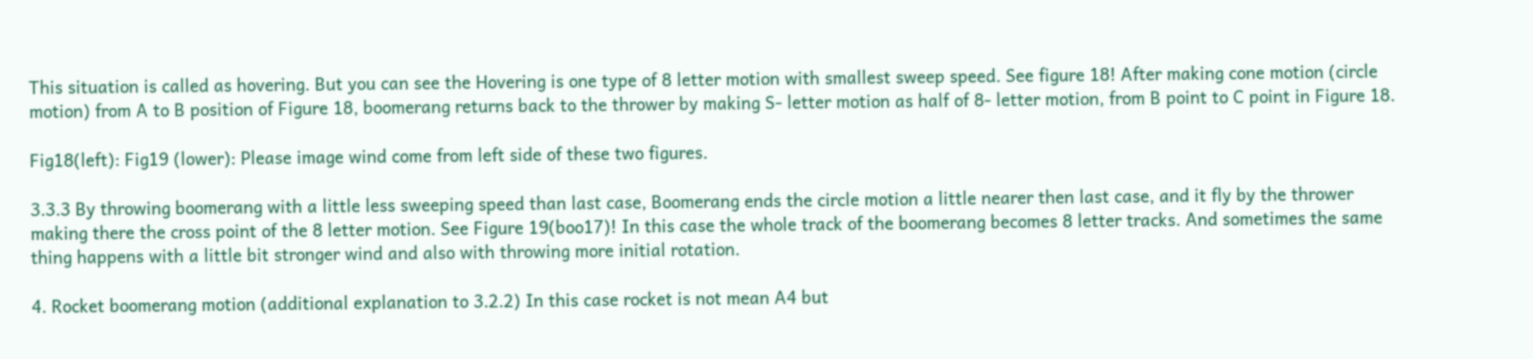This situation is called as hovering. But you can see the Hovering is one type of 8 letter motion with smallest sweep speed. See figure 18! After making cone motion (circle motion) from A to B position of Figure 18, boomerang returns back to the thrower by making S- letter motion as half of 8- letter motion, from B point to C point in Figure 18.

Fig18(left): Fig19 (lower): Please image wind come from left side of these two figures.

3.3.3 By throwing boomerang with a little less sweeping speed than last case, Boomerang ends the circle motion a little nearer then last case, and it fly by the thrower making there the cross point of the 8 letter motion. See Figure 19(boo17)! In this case the whole track of the boomerang becomes 8 letter tracks. And sometimes the same thing happens with a little bit stronger wind and also with throwing more initial rotation.

4. Rocket boomerang motion (additional explanation to 3.2.2) In this case rocket is not mean A4 but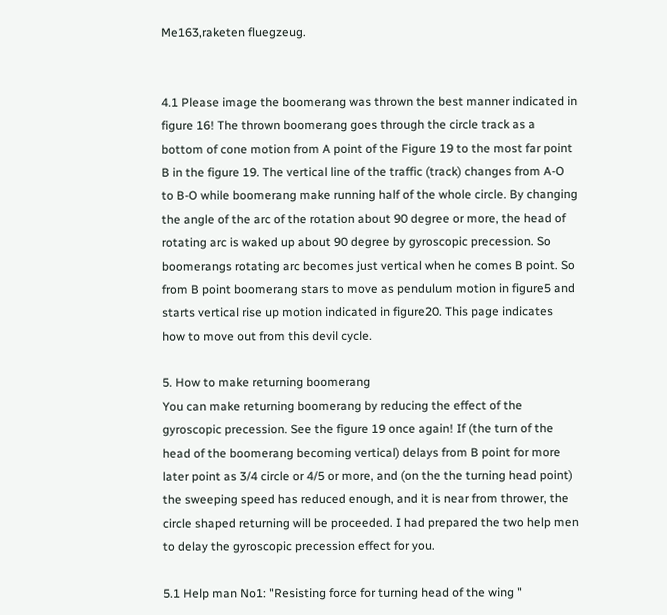Me163,raketen fluegzeug.


4.1 Please image the boomerang was thrown the best manner indicated in figure 16! The thrown boomerang goes through the circle track as a bottom of cone motion from A point of the Figure 19 to the most far point B in the figure 19. The vertical line of the traffic (track) changes from A-O to B-O while boomerang make running half of the whole circle. By changing the angle of the arc of the rotation about 90 degree or more, the head of rotating arc is waked up about 90 degree by gyroscopic precession. So boomerangs rotating arc becomes just vertical when he comes B point. So from B point boomerang stars to move as pendulum motion in figure5 and starts vertical rise up motion indicated in figure20. This page indicates how to move out from this devil cycle.

5. How to make returning boomerang
You can make returning boomerang by reducing the effect of the gyroscopic precession. See the figure 19 once again! If (the turn of the head of the boomerang becoming vertical) delays from B point for more later point as 3/4 circle or 4/5 or more, and (on the the turning head point) the sweeping speed has reduced enough, and it is near from thrower, the circle shaped returning will be proceeded. I had prepared the two help men to delay the gyroscopic precession effect for you.

5.1 Help man No1: "Resisting force for turning head of the wing "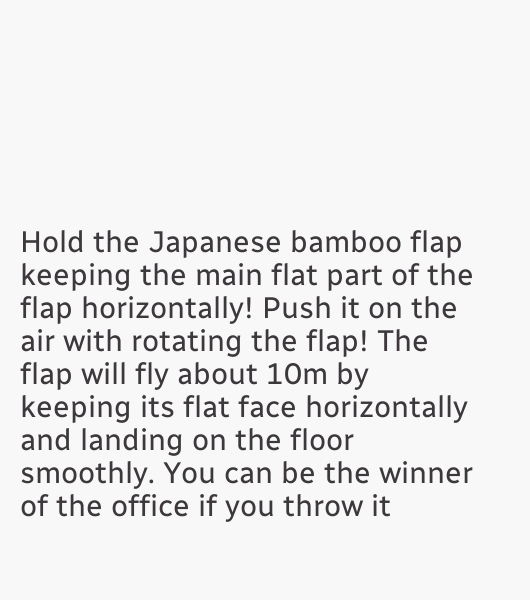Hold the Japanese bamboo flap keeping the main flat part of the flap horizontally! Push it on the air with rotating the flap! The flap will fly about 10m by keeping its flat face horizontally and landing on the floor smoothly. You can be the winner of the office if you throw it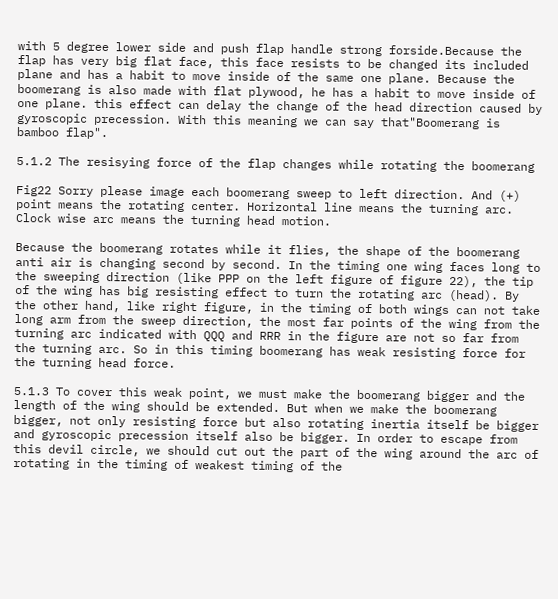with 5 degree lower side and push flap handle strong forside.Because the flap has very big flat face, this face resists to be changed its included plane and has a habit to move inside of the same one plane. Because the boomerang is also made with flat plywood, he has a habit to move inside of one plane. this effect can delay the change of the head direction caused by gyroscopic precession. With this meaning we can say that"Boomerang is bamboo flap".

5.1.2 The resisying force of the flap changes while rotating the boomerang

Fig22 Sorry please image each boomerang sweep to left direction. And (+) point means the rotating center. Horizontal line means the turning arc. Clock wise arc means the turning head motion.

Because the boomerang rotates while it flies, the shape of the boomerang anti air is changing second by second. In the timing one wing faces long to the sweeping direction (like PPP on the left figure of figure 22), the tip of the wing has big resisting effect to turn the rotating arc (head). By the other hand, like right figure, in the timing of both wings can not take long arm from the sweep direction, the most far points of the wing from the turning arc indicated with QQQ and RRR in the figure are not so far from the turning arc. So in this timing boomerang has weak resisting force for the turning head force.

5.1.3 To cover this weak point, we must make the boomerang bigger and the length of the wing should be extended. But when we make the boomerang bigger, not only resisting force but also rotating inertia itself be bigger and gyroscopic precession itself also be bigger. In order to escape from this devil circle, we should cut out the part of the wing around the arc of rotating in the timing of weakest timing of the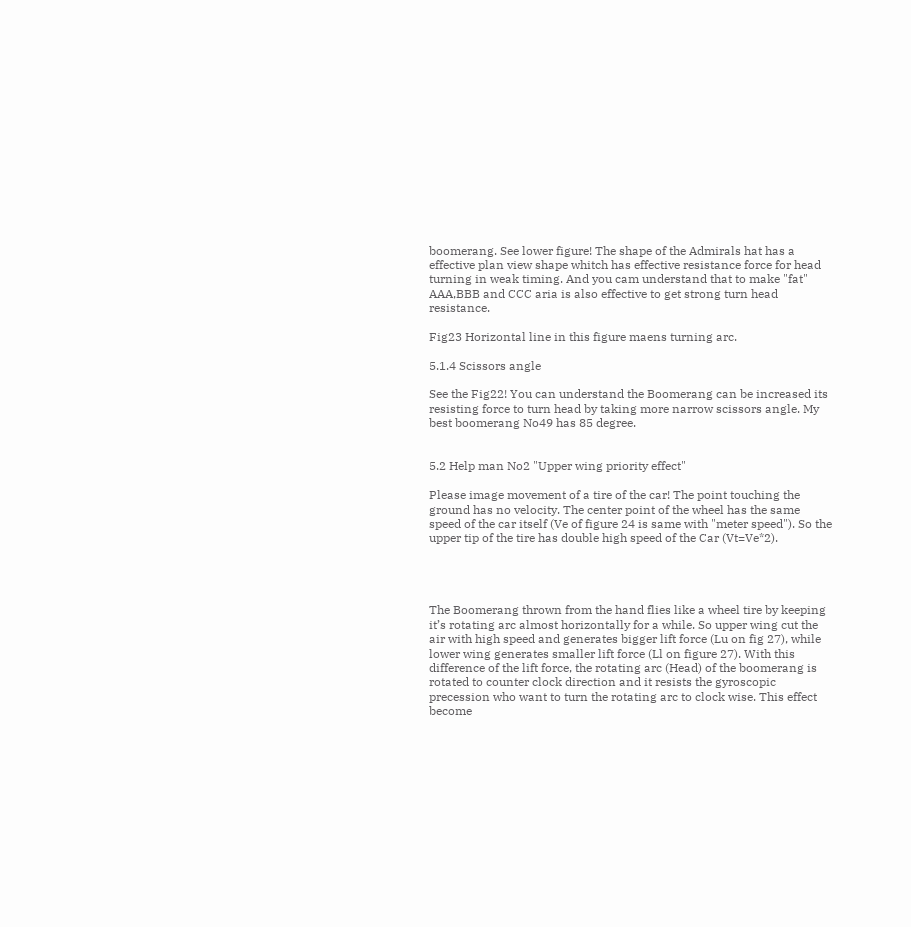boomerang. See lower figure! The shape of the Admirals hat has a effective plan view shape whitch has effective resistance force for head turning in weak timing. And you cam understand that to make "fat" AAA,BBB and CCC aria is also effective to get strong turn head resistance.

Fig23 Horizontal line in this figure maens turning arc.

5.1.4 Scissors angle

See the Fig22! You can understand the Boomerang can be increased its resisting force to turn head by taking more narrow scissors angle. My best boomerang No49 has 85 degree.


5.2 Help man No2 "Upper wing priority effect"

Please image movement of a tire of the car! The point touching the ground has no velocity. The center point of the wheel has the same speed of the car itself (Ve of figure 24 is same with "meter speed"). So the upper tip of the tire has double high speed of the Car (Vt=Ve*2).




The Boomerang thrown from the hand flies like a wheel tire by keeping it’s rotating arc almost horizontally for a while. So upper wing cut the air with high speed and generates bigger lift force (Lu on fig 27), while lower wing generates smaller lift force (Ll on figure 27). With this difference of the lift force, the rotating arc (Head) of the boomerang is rotated to counter clock direction and it resists the gyroscopic precession who want to turn the rotating arc to clock wise. This effect become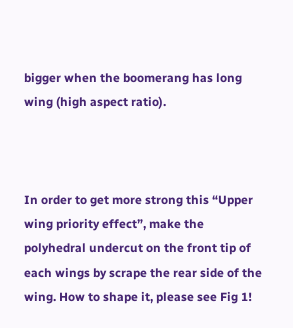bigger when the boomerang has long wing (high aspect ratio).



In order to get more strong this “Upper wing priority effect”, make the polyhedral undercut on the front tip of each wings by scrape the rear side of the wing. How to shape it, please see Fig 1!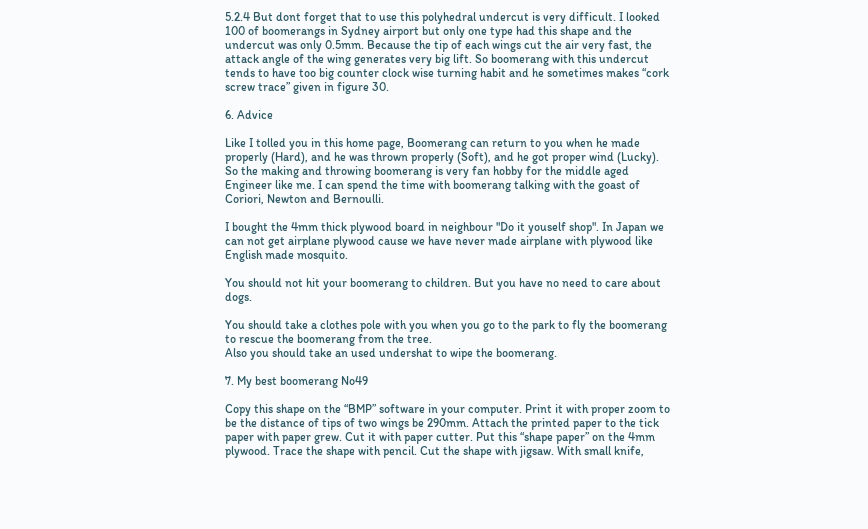5.2.4 But dont forget that to use this polyhedral undercut is very difficult. I looked 100 of boomerangs in Sydney airport but only one type had this shape and the undercut was only 0.5mm. Because the tip of each wings cut the air very fast, the attack angle of the wing generates very big lift. So boomerang with this undercut tends to have too big counter clock wise turning habit and he sometimes makes “cork screw trace” given in figure 30.

6. Advice

Like I tolled you in this home page, Boomerang can return to you when he made properly (Hard), and he was thrown properly (Soft), and he got proper wind (Lucky). So the making and throwing boomerang is very fan hobby for the middle aged Engineer like me. I can spend the time with boomerang talking with the goast of Coriori, Newton and Bernoulli.

I bought the 4mm thick plywood board in neighbour "Do it youself shop". In Japan we can not get airplane plywood cause we have never made airplane with plywood like English made mosquito.

You should not hit your boomerang to children. But you have no need to care about dogs.

You should take a clothes pole with you when you go to the park to fly the boomerang to rescue the boomerang from the tree.
Also you should take an used undershat to wipe the boomerang.

7. My best boomerang No49

Copy this shape on the “BMP” software in your computer. Print it with proper zoom to be the distance of tips of two wings be 290mm. Attach the printed paper to the tick paper with paper grew. Cut it with paper cutter. Put this “shape paper” on the 4mm plywood. Trace the shape with pencil. Cut the shape with jigsaw. With small knife,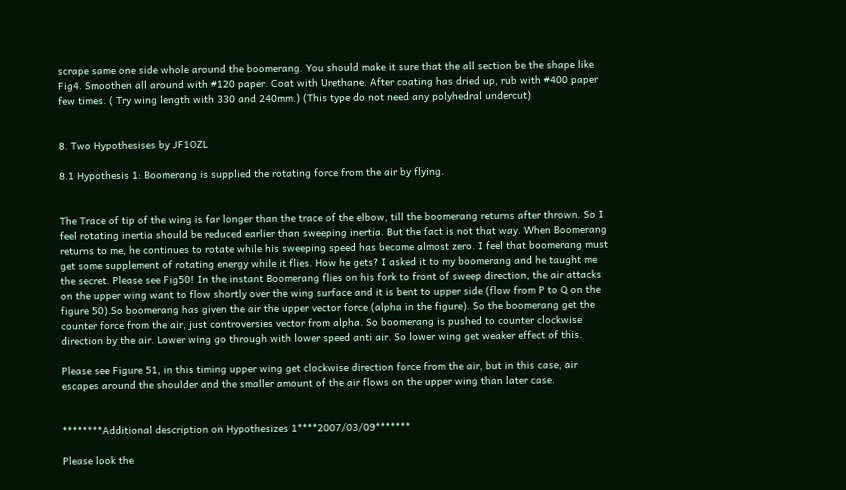scrape same one side whole around the boomerang. You should make it sure that the all section be the shape like Fig4. Smoothen all around with #120 paper. Coat with Urethane. After coating has dried up, rub with #400 paper few times. ( Try wing length with 330 and 240mm.) (This type do not need any polyhedral undercut)


8. Two Hypothesises by JF1OZL

8.1 Hypothesis 1: Boomerang is supplied the rotating force from the air by flying.


The Trace of tip of the wing is far longer than the trace of the elbow, till the boomerang returns after thrown. So I feel rotating inertia should be reduced earlier than sweeping inertia. But the fact is not that way. When Boomerang returns to me, he continues to rotate while his sweeping speed has become almost zero. I feel that boomerang must get some supplement of rotating energy while it flies. How he gets? I asked it to my boomerang and he taught me the secret. Please see Fig50! In the instant Boomerang flies on his fork to front of sweep direction, the air attacks on the upper wing want to flow shortly over the wing surface and it is bent to upper side (flow from P to Q on the figure 50).So boomerang has given the air the upper vector force (alpha in the figure). So the boomerang get the counter force from the air, just controversies vector from alpha. So boomerang is pushed to counter clockwise direction by the air. Lower wing go through with lower speed anti air. So lower wing get weaker effect of this.

Please see Figure 51, in this timing upper wing get clockwise direction force from the air, but in this case, air escapes around the shoulder and the smaller amount of the air flows on the upper wing than later case.


********Additional description on Hypothesizes 1****2007/03/09*******

Please look the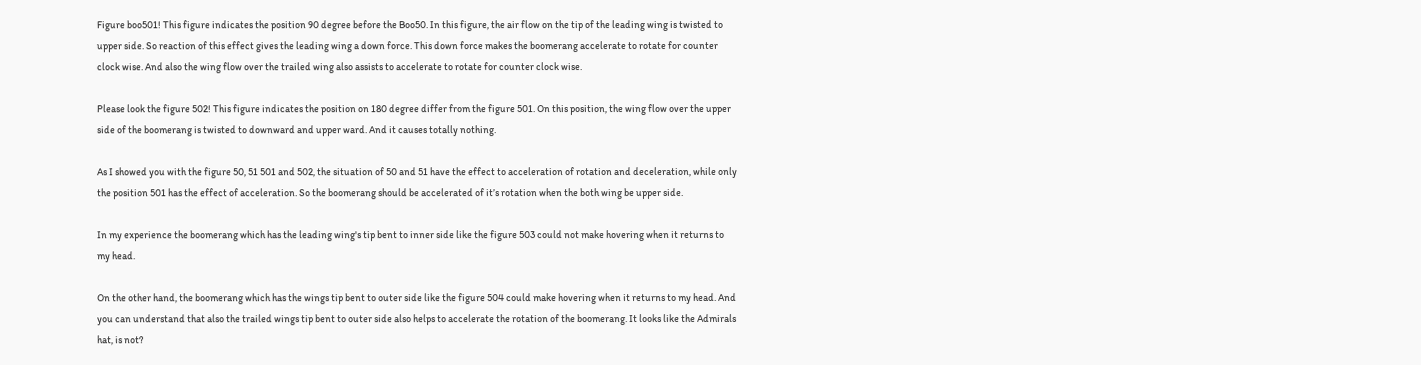Figure boo501! This figure indicates the position 90 degree before the Boo50. In this figure, the air flow on the tip of the leading wing is twisted to upper side. So reaction of this effect gives the leading wing a down force. This down force makes the boomerang accelerate to rotate for counter clock wise. And also the wing flow over the trailed wing also assists to accelerate to rotate for counter clock wise.

Please look the figure 502! This figure indicates the position on 180 degree differ from the figure 501. On this position, the wing flow over the upper side of the boomerang is twisted to downward and upper ward. And it causes totally nothing.

As I showed you with the figure 50, 51 501 and 502, the situation of 50 and 51 have the effect to acceleration of rotation and deceleration, while only the position 501 has the effect of acceleration. So the boomerang should be accelerated of it’s rotation when the both wing be upper side.

In my experience the boomerang which has the leading wing's tip bent to inner side like the figure 503 could not make hovering when it returns to my head.

On the other hand, the boomerang which has the wings tip bent to outer side like the figure 504 could make hovering when it returns to my head. And you can understand that also the trailed wings tip bent to outer side also helps to accelerate the rotation of the boomerang. It looks like the Admirals hat, is not?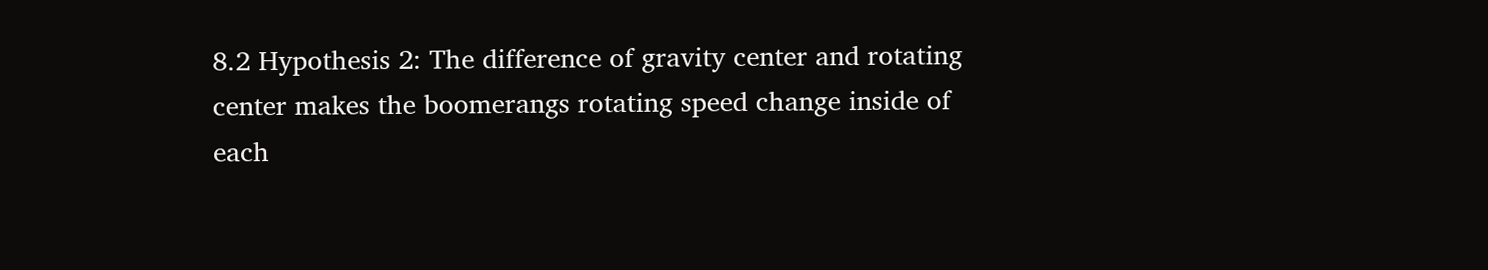8.2 Hypothesis 2: The difference of gravity center and rotating center makes the boomerangs rotating speed change inside of each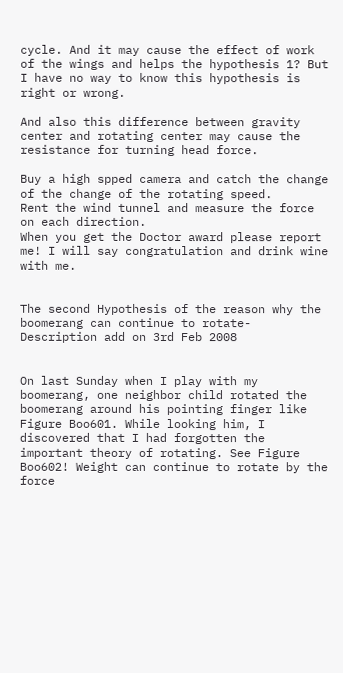cycle. And it may cause the effect of work of the wings and helps the hypothesis 1? But I have no way to know this hypothesis is right or wrong.

And also this difference between gravity center and rotating center may cause the resistance for turning head force.

Buy a high spped camera and catch the change of the change of the rotating speed.
Rent the wind tunnel and measure the force on each direction.
When you get the Doctor award please report me! I will say congratulation and drink wine with me.


The second Hypothesis of the reason why the boomerang can continue to rotate- Description add on 3rd Feb 2008


On last Sunday when I play with my boomerang, one neighbor child rotated the boomerang around his pointing finger like Figure Boo601. While looking him, I discovered that I had forgotten the important theory of rotating. See Figure Boo602! Weight can continue to rotate by the force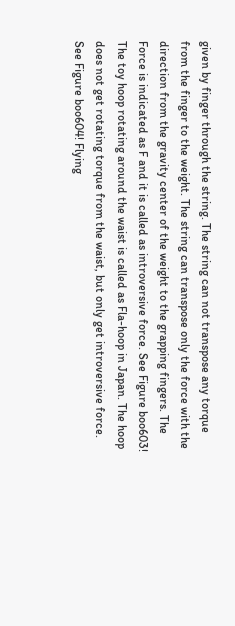given by finger through the string. The string can not transpose any torque from the finger to the weight. The string can transpose only the force with the direction from the gravity center of the weight to the grapping fingers. The Force is indicated as F and it is called as introversive force. See Figure boo603! The toy hoop rotating around the waist is called as Fla-hoop in Japan. The hoop does not get rotating torque from the waist, but only get introversive force. See Figure boo604! Flying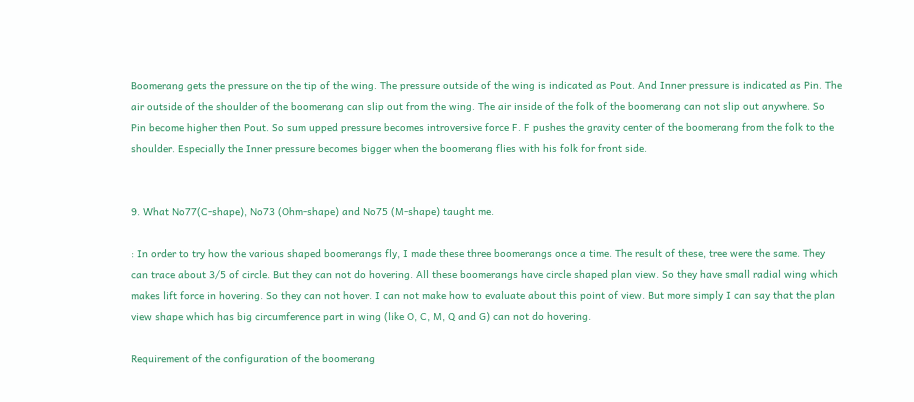Boomerang gets the pressure on the tip of the wing. The pressure outside of the wing is indicated as Pout. And Inner pressure is indicated as Pin. The air outside of the shoulder of the boomerang can slip out from the wing. The air inside of the folk of the boomerang can not slip out anywhere. So Pin become higher then Pout. So sum upped pressure becomes introversive force F. F pushes the gravity center of the boomerang from the folk to the shoulder. Especially the Inner pressure becomes bigger when the boomerang flies with his folk for front side.


9. What No77(C-shape), No73 (Ohm-shape) and No75 (M-shape) taught me.

: In order to try how the various shaped boomerangs fly, I made these three boomerangs once a time. The result of these, tree were the same. They can trace about 3/5 of circle. But they can not do hovering. All these boomerangs have circle shaped plan view. So they have small radial wing which makes lift force in hovering. So they can not hover. I can not make how to evaluate about this point of view. But more simply I can say that the plan view shape which has big circumference part in wing (like O, C, M, Q and G) can not do hovering.

Requirement of the configuration of the boomerang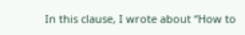In this clause, I wrote about “How to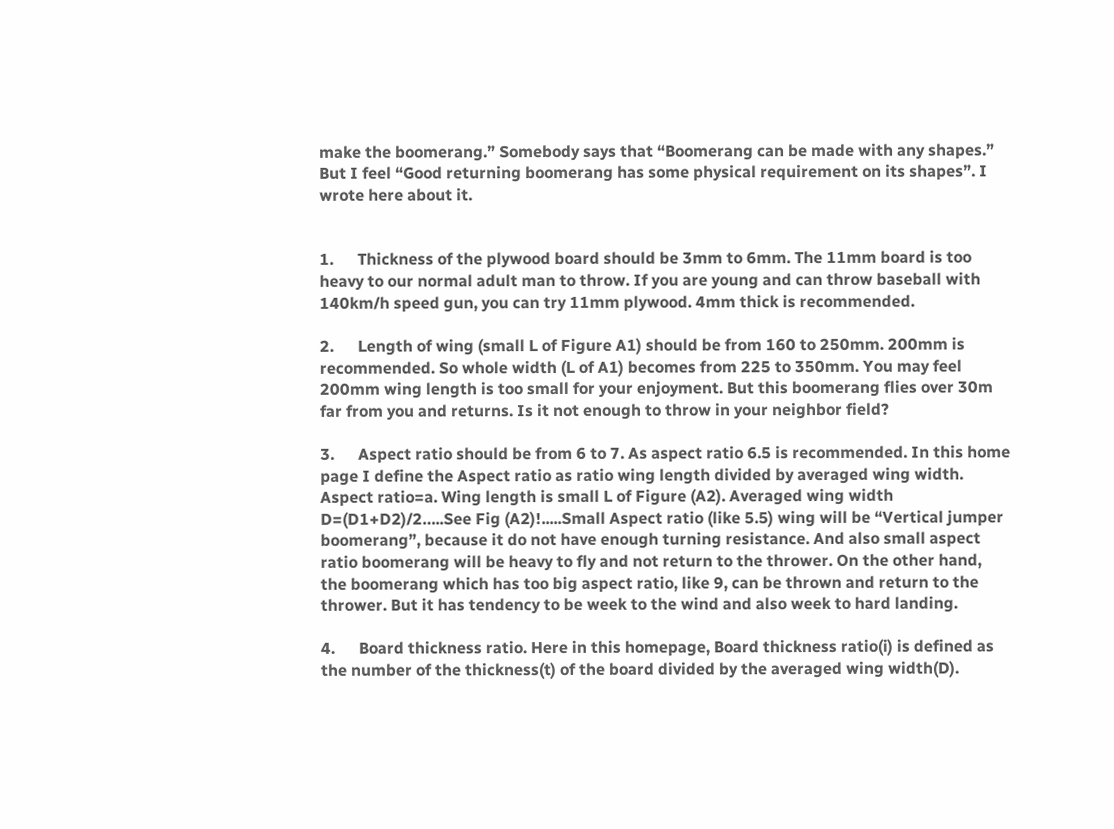make the boomerang.” Somebody says that “Boomerang can be made with any shapes.” But I feel “Good returning boomerang has some physical requirement on its shapes”. I wrote here about it.


1.      Thickness of the plywood board should be 3mm to 6mm. The 11mm board is too heavy to our normal adult man to throw. If you are young and can throw baseball with 140km/h speed gun, you can try 11mm plywood. 4mm thick is recommended.

2.      Length of wing (small L of Figure A1) should be from 160 to 250mm. 200mm is recommended. So whole width (L of A1) becomes from 225 to 350mm. You may feel 200mm wing length is too small for your enjoyment. But this boomerang flies over 30m far from you and returns. Is it not enough to throw in your neighbor field?

3.      Aspect ratio should be from 6 to 7. As aspect ratio 6.5 is recommended. In this home page I define the Aspect ratio as ratio wing length divided by averaged wing width. Aspect ratio=a. Wing length is small L of Figure (A2). Averaged wing width D=(D1+D2)/2…..See Fig (A2)!.....Small Aspect ratio (like 5.5) wing will be “Vertical jumper boomerang”, because it do not have enough turning resistance. And also small aspect ratio boomerang will be heavy to fly and not return to the thrower. On the other hand, the boomerang which has too big aspect ratio, like 9, can be thrown and return to the thrower. But it has tendency to be week to the wind and also week to hard landing.

4.      Board thickness ratio. Here in this homepage, Board thickness ratio(i) is defined as the number of the thickness(t) of the board divided by the averaged wing width(D).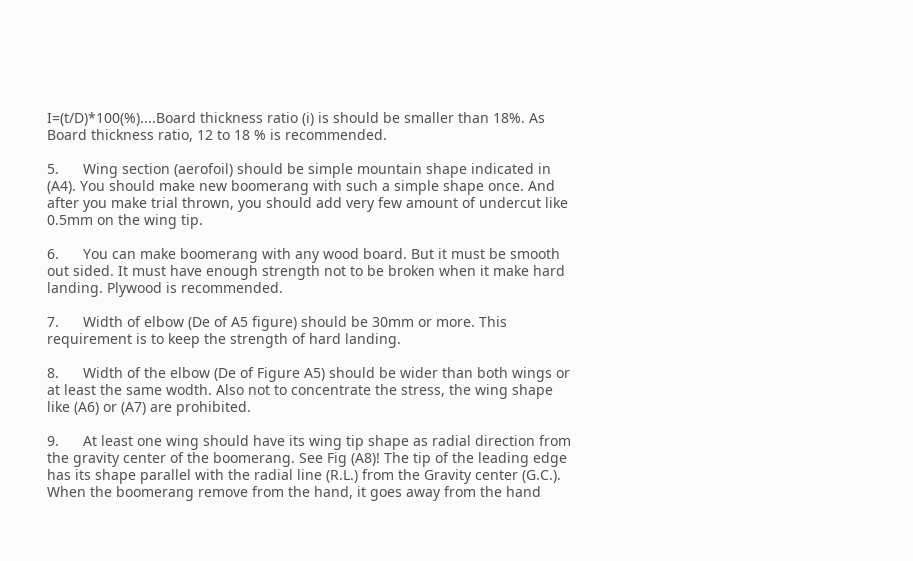I=(t/D)*100(%)....Board thickness ratio (i) is should be smaller than 18%. As Board thickness ratio, 12 to 18 % is recommended.

5.      Wing section (aerofoil) should be simple mountain shape indicated in (A4). You should make new boomerang with such a simple shape once. And after you make trial thrown, you should add very few amount of undercut like 0.5mm on the wing tip.

6.      You can make boomerang with any wood board. But it must be smooth out sided. It must have enough strength not to be broken when it make hard landing. Plywood is recommended.

7.      Width of elbow (De of A5 figure) should be 30mm or more. This requirement is to keep the strength of hard landing.

8.      Width of the elbow (De of Figure A5) should be wider than both wings or at least the same wodth. Also not to concentrate the stress, the wing shape like (A6) or (A7) are prohibited.

9.      At least one wing should have its wing tip shape as radial direction from the gravity center of the boomerang. See Fig (A8)! The tip of the leading edge has its shape parallel with the radial line (R.L.) from the Gravity center (G.C.). When the boomerang remove from the hand, it goes away from the hand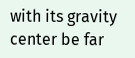with its gravity center be far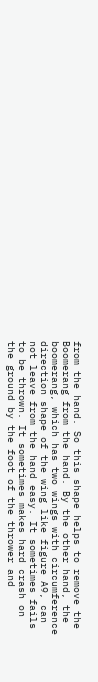from the hand. So this shape helps to remove the Boomerang from the hand. By the other hand, the boomerang, which has two wings with circumference direction shape of the wing like figure A9, can not leave from the hand easy. It sometimes fails to be thrown. It sometimes makes hard crash on the ground by the foot of the thrower and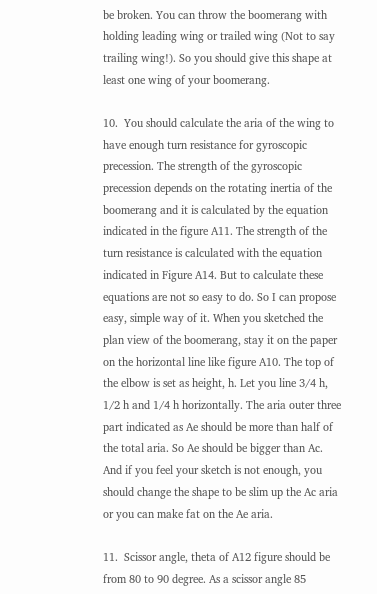be broken. You can throw the boomerang with holding leading wing or trailed wing (Not to say trailing wing!). So you should give this shape at least one wing of your boomerang.

10.  You should calculate the aria of the wing to have enough turn resistance for gyroscopic precession. The strength of the gyroscopic precession depends on the rotating inertia of the boomerang and it is calculated by the equation indicated in the figure A11. The strength of the turn resistance is calculated with the equation indicated in Figure A14. But to calculate these equations are not so easy to do. So I can propose easy, simple way of it. When you sketched the plan view of the boomerang, stay it on the paper on the horizontal line like figure A10. The top of the elbow is set as height, h. Let you line 3/4 h, 1/2 h and 1/4 h horizontally. The aria outer three part indicated as Ae should be more than half of the total aria. So Ae should be bigger than Ac. And if you feel your sketch is not enough, you should change the shape to be slim up the Ac aria or you can make fat on the Ae aria.

11.  Scissor angle, theta of A12 figure should be from 80 to 90 degree. As a scissor angle 85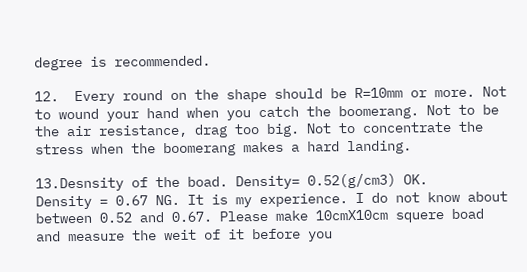degree is recommended.

12.  Every round on the shape should be R=10mm or more. Not to wound your hand when you catch the boomerang. Not to be the air resistance, drag too big. Not to concentrate the stress when the boomerang makes a hard landing.

13.Desnsity of the boad. Density= 0.52(g/cm3) OK.
Density = 0.67 NG. It is my experience. I do not know about between 0.52 and 0.67. Please make 10cmX10cm squere boad and measure the weit of it before you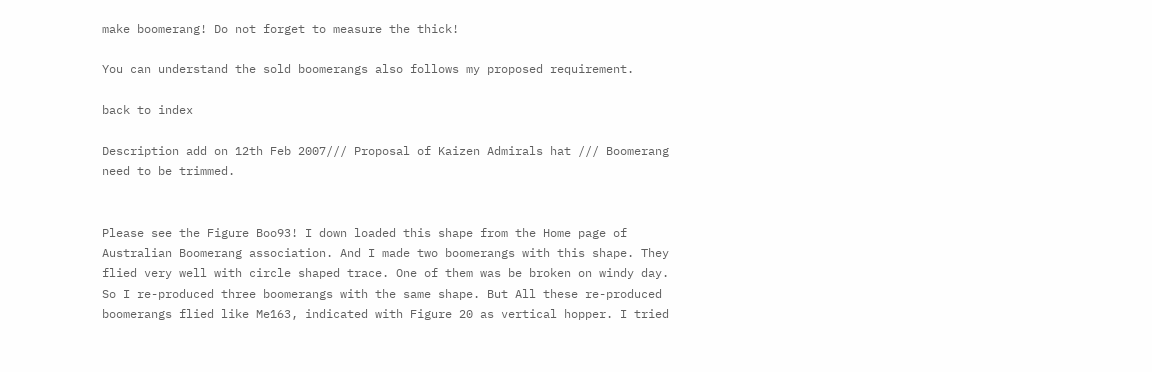make boomerang! Do not forget to measure the thick!

You can understand the sold boomerangs also follows my proposed requirement.

back to index

Description add on 12th Feb 2007/// Proposal of Kaizen Admirals hat /// Boomerang need to be trimmed.


Please see the Figure Boo93! I down loaded this shape from the Home page of Australian Boomerang association. And I made two boomerangs with this shape. They flied very well with circle shaped trace. One of them was be broken on windy day. So I re-produced three boomerangs with the same shape. But All these re-produced boomerangs flied like Me163, indicated with Figure 20 as vertical hopper. I tried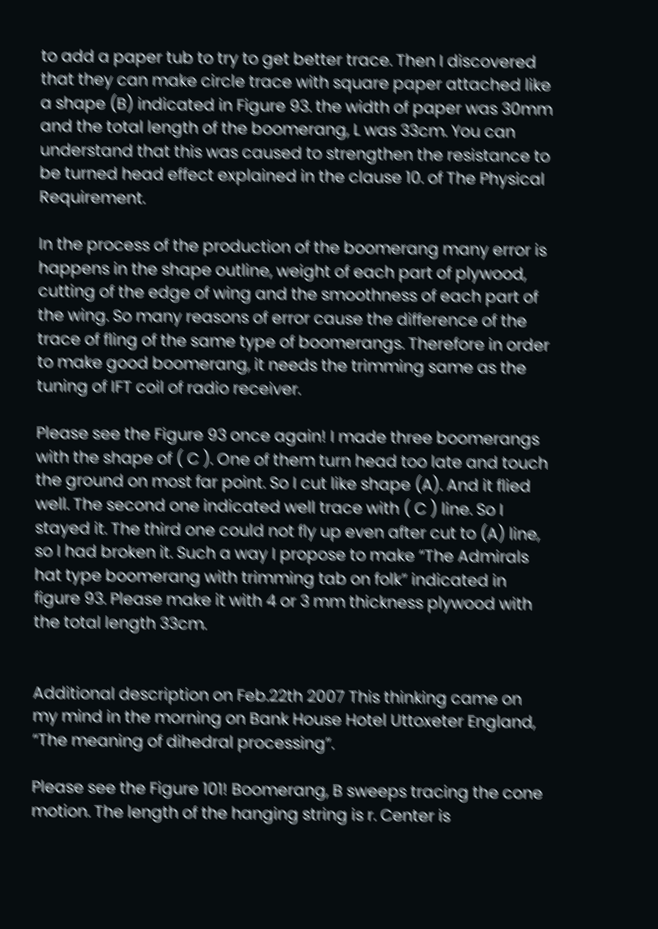to add a paper tub to try to get better trace. Then I discovered that they can make circle trace with square paper attached like a shape (B) indicated in Figure 93. the width of paper was 30mm and the total length of the boomerang, L was 33cm. You can understand that this was caused to strengthen the resistance to be turned head effect explained in the clause 10. of The Physical Requirement.

In the process of the production of the boomerang many error is happens in the shape outline, weight of each part of plywood, cutting of the edge of wing and the smoothness of each part of the wing. So many reasons of error cause the difference of the trace of fling of the same type of boomerangs. Therefore in order to make good boomerang, it needs the trimming same as the tuning of IFT coil of radio receiver.

Please see the Figure 93 once again! I made three boomerangs with the shape of ( C ). One of them turn head too late and touch the ground on most far point. So I cut like shape (A). And it flied well. The second one indicated well trace with ( C ) line. So I stayed it. The third one could not fly up even after cut to (A) line, so I had broken it. Such a way I propose to make “The Admirals hat type boomerang with trimming tab on folk” indicated in figure 93. Please make it with 4 or 3 mm thickness plywood with the total length 33cm.


Additional description on Feb.22th 2007 This thinking came on my mind in the morning on Bank House Hotel Uttoxeter England, “The meaning of dihedral processing”.

Please see the Figure 101! Boomerang, B sweeps tracing the cone motion. The length of the hanging string is r. Center is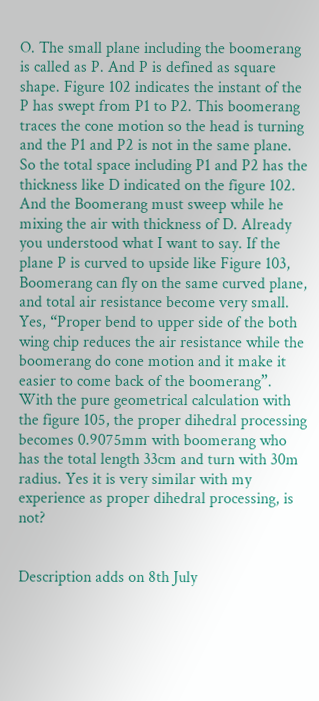O. The small plane including the boomerang is called as P. And P is defined as square shape. Figure 102 indicates the instant of the P has swept from P1 to P2. This boomerang traces the cone motion so the head is turning and the P1 and P2 is not in the same plane. So the total space including P1 and P2 has the thickness like D indicated on the figure 102. And the Boomerang must sweep while he mixing the air with thickness of D. Already you understood what I want to say. If the plane P is curved to upside like Figure 103, Boomerang can fly on the same curved plane, and total air resistance become very small. Yes, “Proper bend to upper side of the both wing chip reduces the air resistance while the boomerang do cone motion and it make it easier to come back of the boomerang”. With the pure geometrical calculation with the figure 105, the proper dihedral processing becomes 0.9075mm with boomerang who has the total length 33cm and turn with 30m radius. Yes it is very similar with my experience as proper dihedral processing, is not?


Description adds on 8th July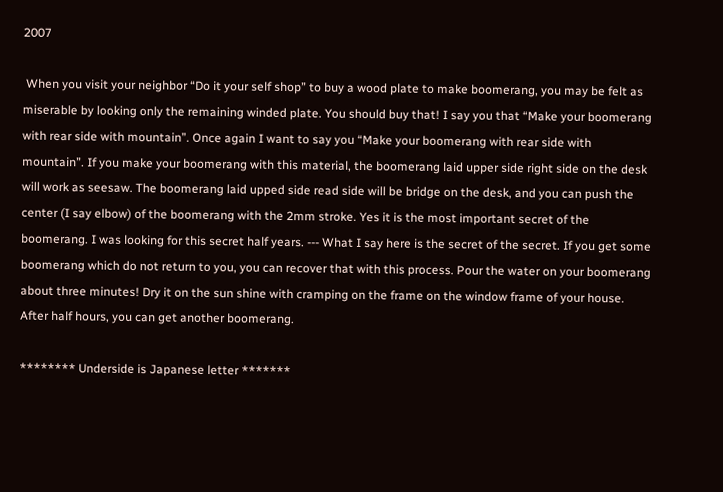2007

 When you visit your neighbor “Do it your self shop” to buy a wood plate to make boomerang, you may be felt as miserable by looking only the remaining winded plate. You should buy that! I say you that “Make your boomerang with rear side with mountain”. Once again I want to say you “Make your boomerang with rear side with mountain”. If you make your boomerang with this material, the boomerang laid upper side right side on the desk will work as seesaw. The boomerang laid upped side read side will be bridge on the desk, and you can push the center (I say elbow) of the boomerang with the 2mm stroke. Yes it is the most important secret of the boomerang. I was looking for this secret half years. --- What I say here is the secret of the secret. If you get some boomerang which do not return to you, you can recover that with this process. Pour the water on your boomerang about three minutes! Dry it on the sun shine with cramping on the frame on the window frame of your house. After half hours, you can get another boomerang.

******** Underside is Japanese letter *******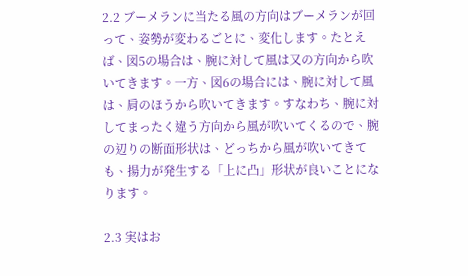2.2 ブーメランに当たる風の方向はブーメランが回って、姿勢が変わるごとに、変化します。たとえば、図5の場合は、腕に対して風は又の方向から吹いてきます。一方、図6の場合には、腕に対して風は、肩のほうから吹いてきます。すなわち、腕に対してまったく違う方向から風が吹いてくるので、腕の辺りの断面形状は、どっちから風が吹いてきても、揚力が発生する「上に凸」形状が良いことになります。

2.3 実はお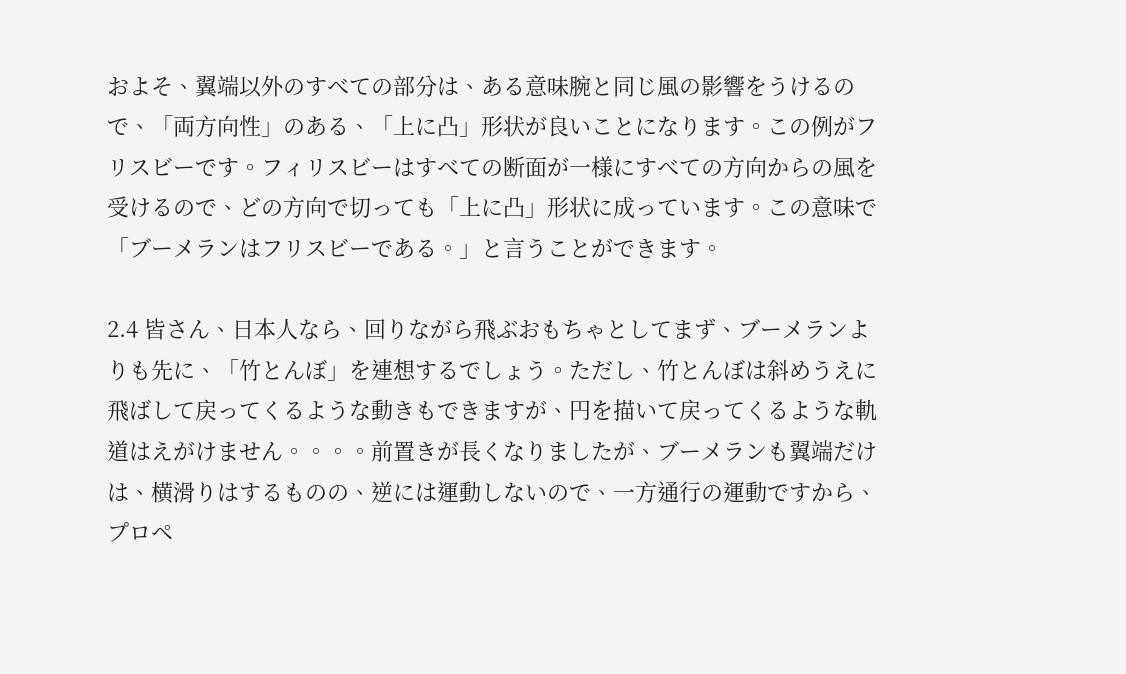およそ、翼端以外のすべての部分は、ある意味腕と同じ風の影響をうけるので、「両方向性」のある、「上に凸」形状が良いことになります。この例がフリスビーです。フィリスビーはすべての断面が一様にすべての方向からの風を受けるので、どの方向で切っても「上に凸」形状に成っています。この意味で「ブーメランはフリスビーである。」と言うことができます。

2.4 皆さん、日本人なら、回りながら飛ぶおもちゃとしてまず、ブーメランよりも先に、「竹とんぼ」を連想するでしょう。ただし、竹とんぼは斜めうえに飛ばして戻ってくるような動きもできますが、円を描いて戻ってくるような軌道はえがけません。。。。前置きが長くなりましたが、ブーメランも翼端だけは、横滑りはするものの、逆には運動しないので、一方通行の運動ですから、プロペ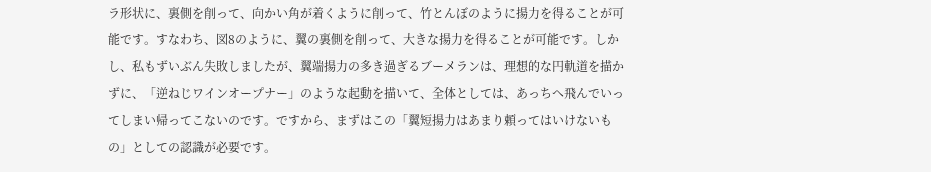ラ形状に、裏側を削って、向かい角が着くように削って、竹とんぼのように揚力を得ることが可能です。すなわち、図8のように、翼の裏側を削って、大きな揚力を得ることが可能です。しかし、私もずいぶん失敗しましたが、翼端揚力の多き過ぎるブーメランは、理想的な円軌道を描かずに、「逆ねじワインオープナー」のような起動を描いて、全体としては、あっちへ飛んでいってしまい帰ってこないのです。ですから、まずはこの「翼短揚力はあまり頼ってはいけないもの」としての認識が必要です。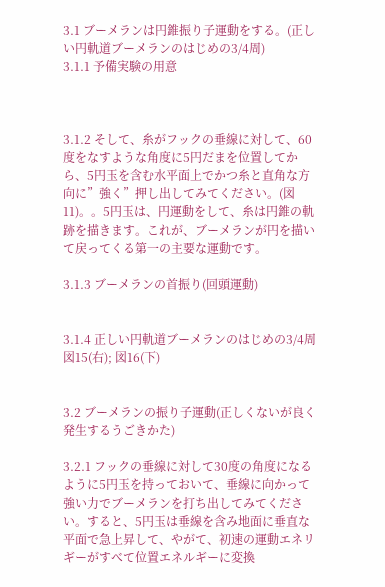3.1 ブーメランは円錐振り子運動をする。(正しい円軌道ブーメランのはじめの3/4周)
3.1.1 予備実験の用意



3.1.2 そして、糸がフックの垂線に対して、60度をなすような角度に5円だまを位置してから、5円玉を含む水平面上でかつ糸と直角な方向に”強く”押し出してみてください。(図11)。。5円玉は、円運動をして、糸は円錐の軌跡を描きます。これが、ブーメランが円を描いて戻ってくる第一の主要な運動です。

3.1.3 ブーメランの首振り(回頭運動)


3.1.4 正しい円軌道ブーメランのはじめの3/4周
図15(右); 図16(下)


3.2 ブーメランの振り子運動(正しくないが良く発生するうごきかた)

3.2.1 フックの垂線に対して30度の角度になるように5円玉を持っておいて、垂線に向かって強い力でブーメランを打ち出してみてください。すると、5円玉は垂線を含み地面に垂直な平面で急上昇して、やがて、初速の運動エネリギーがすべて位置エネルギーに変換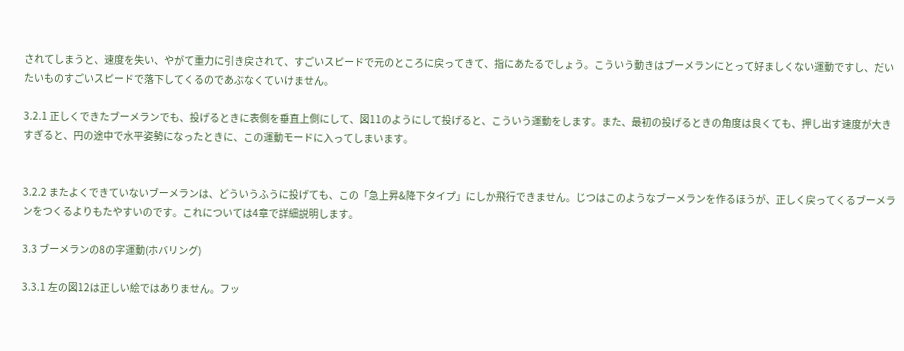されてしまうと、速度を失い、やがて重力に引き戻されて、すごいスピードで元のところに戻ってきて、指にあたるでしょう。こういう動きはブーメランにとって好ましくない運動ですし、だいたいものすごいスピードで落下してくるのであぶなくていけません。

3.2.1 正しくできたブーメランでも、投げるときに表側を垂直上側にして、図11のようにして投げると、こういう運動をします。また、最初の投げるときの角度は良くても、押し出す速度が大きすぎると、円の途中で水平姿勢になったときに、この運動モードに入ってしまいます。


3.2.2 またよくできていないブーメランは、どういうふうに投げても、この「急上昇&降下タイプ」にしか飛行できません。じつはこのようなブーメランを作るほうが、正しく戻ってくるブーメランをつくるよりもたやすいのです。これについては4章で詳細説明します。

3.3 ブーメランの8の字運動(ホバリング)

3.3.1 左の図12は正しい絵ではありません。フッ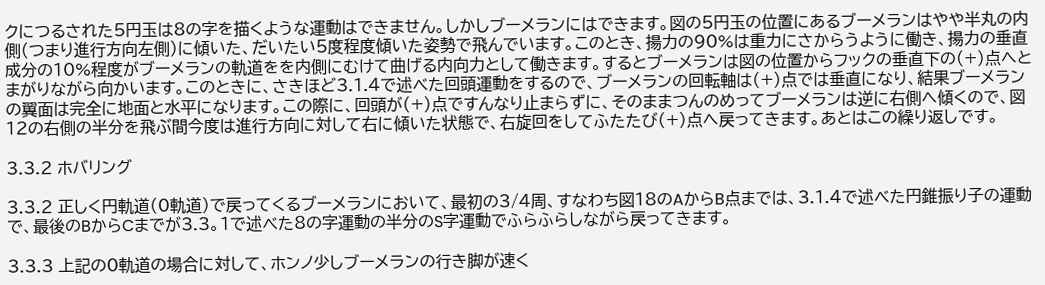クにつるされた5円玉は8の字を描くような運動はできません。しかしブーメランにはできます。図の5円玉の位置にあるブーメランはやや半丸の内側(つまり進行方向左側)に傾いた、だいたい5度程度傾いた姿勢で飛んでいます。このとき、揚力の90%は重力にさからうように働き、揚力の垂直成分の10%程度がブーメランの軌道をを内側にむけて曲げる内向力として働きます。するとブーメランは図の位置からフックの垂直下の(+)点へとまがりながら向かいます。このときに、さきほど3.1.4で述べた回頭運動をするので、ブーメランの回転軸は(+)点では垂直になり、結果ブーメランの翼面は完全に地面と水平になります。この際に、回頭が(+)点ですんなり止まらずに、そのままつんのめってブーメランは逆に右側へ傾くので、図12の右側の半分を飛ぶ間今度は進行方向に対して右に傾いた状態で、右旋回をしてふたたび(+)点へ戻ってきます。あとはこの繰り返しです。

3.3.2 ホバリング

3.3.2 正しく円軌道(0軌道)で戻ってくるブーメランにおいて、最初の3/4周、すなわち図18のAからB点までは、3.1.4で述べた円錐振り子の運動で、最後のBからCまでが3.3。1で述べた8の字運動の半分のS字運動でふらふらしながら戻ってきます。

3.3.3 上記の0軌道の場合に対して、ホンノ少しブーメランの行き脚が速く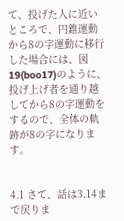て、投げた人に近いところで、円錐運動から8の字運動に移行した場合には、図19(boo17)のように、投げ上げ者を通り越してから8の字運動をするので、全体の軌跡が8の字になります。


4.1 さて、話は3.14まで戻りま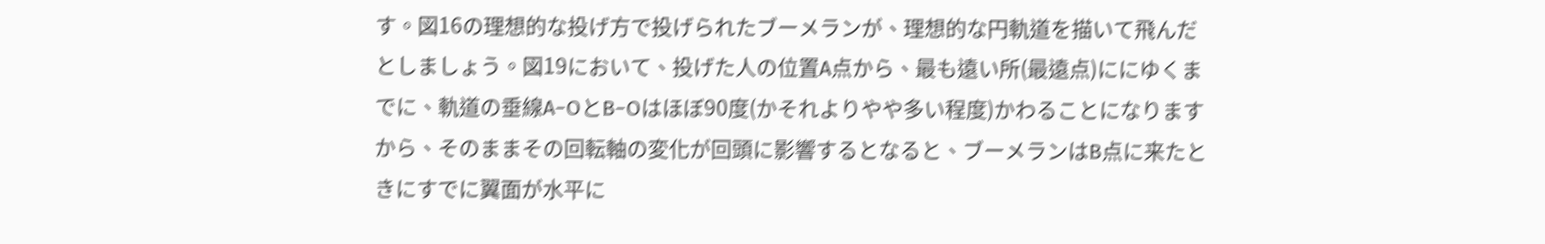す。図16の理想的な投げ方で投げられたブーメランが、理想的な円軌道を描いて飛んだとしましょう。図19において、投げた人の位置A点から、最も遠い所(最遠点)ににゆくまでに、軌道の垂線A−OとB−Oはほぼ90度(かそれよりやや多い程度)かわることになりますから、そのままその回転軸の変化が回頭に影響するとなると、ブーメランはB点に来たときにすでに翼面が水平に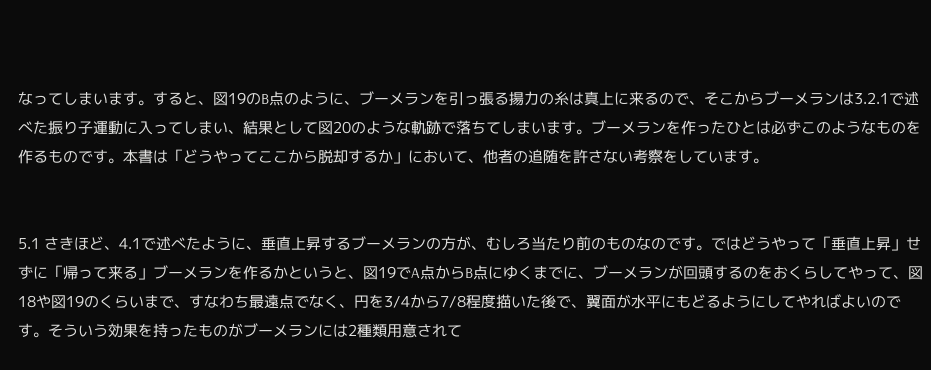なってしまいます。すると、図19のB点のように、ブーメランを引っ張る揚力の糸は真上に来るので、そこからブーメランは3.2.1で述べた振り子運動に入ってしまい、結果として図20のような軌跡で落ちてしまいます。ブーメランを作ったひとは必ずこのようなものを作るものです。本書は「どうやってここから脱却するか」において、他者の追随を許さない考察をしています。


5.1 さきほど、4.1で述べたように、垂直上昇するブーメランの方が、むしろ当たり前のものなのです。ではどうやって「垂直上昇」せずに「帰って来る」ブーメランを作るかというと、図19でA点からB点にゆくまでに、ブーメランが回頭するのをおくらしてやって、図18や図19のくらいまで、すなわち最遠点でなく、円を3/4から7/8程度描いた後で、翼面が水平にもどるようにしてやればよいのです。そういう効果を持ったものがブーメランには2種類用意されて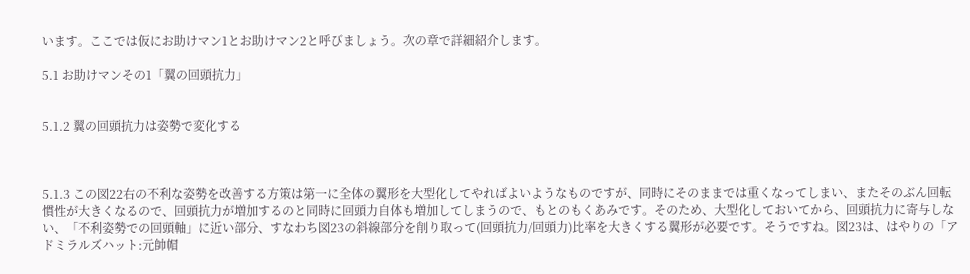います。ここでは仮にお助けマン1とお助けマン2と呼びましょう。次の章で詳細紹介します。

5.1 お助けマンその1「翼の回頭抗力」


5.1.2 翼の回頭抗力は姿勢で変化する



5.1.3 この図22右の不利な姿勢を改善する方策は第一に全体の翼形を大型化してやればよいようなものですが、同時にそのままでは重くなってしまい、またそのぶん回転慣性が大きくなるので、回頭抗力が増加するのと同時に回頭力自体も増加してしまうので、もとのもくあみです。そのため、大型化しておいてから、回頭抗力に寄与しない、「不利姿勢での回頭軸」に近い部分、すなわち図23の斜線部分を削り取って(回頭抗力/回頭力)比率を大きくする翼形が必要です。そうですね。図23は、はやりの「アドミラルズハット:元帥帽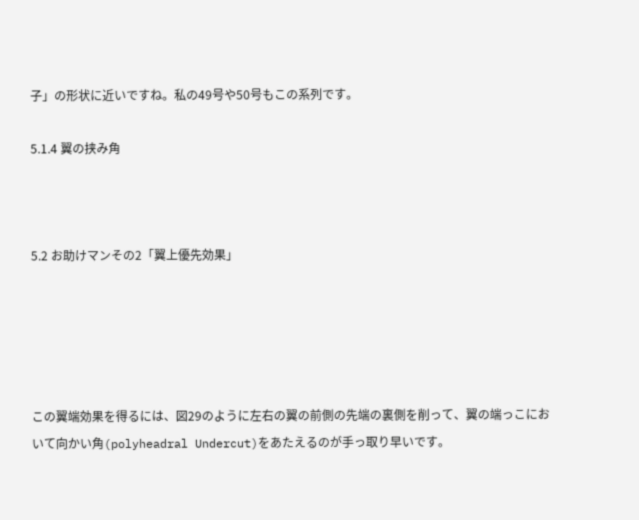子」の形状に近いですね。私の49号や50号もこの系列です。

5.1.4 翼の挟み角



5.2 お助けマンその2「翼上優先効果」





この翼端効果を得るには、図29のように左右の翼の前側の先端の裏側を削って、翼の端っこにおいて向かい角(polyheadral Undercut)をあたえるのが手っ取り早いです。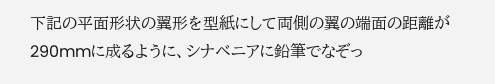下記の平面形状の翼形を型紙にして両側の翼の端面の距離が290mmに成るように、シナベニアに鉛筆でなぞっ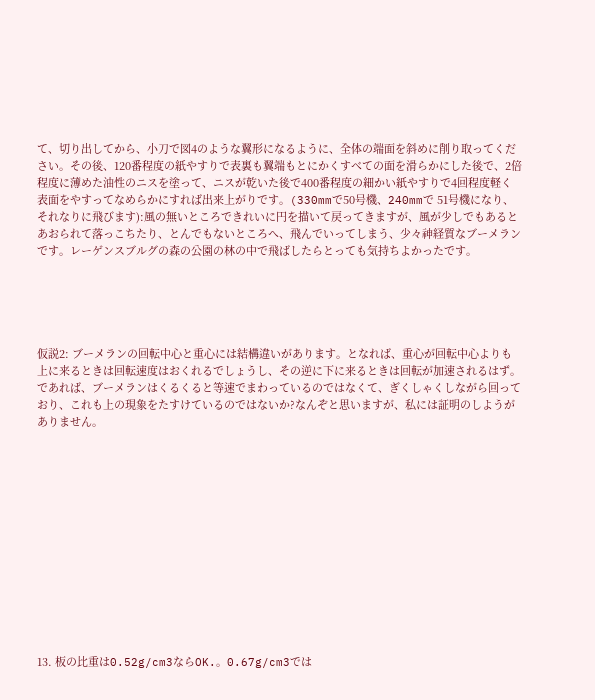て、切り出してから、小刀で図4のような翼形になるように、全体の端面を斜めに削り取ってください。その後、120番程度の紙やすりで表裏も翼端もとにかくすべての面を滑らかにした後で、2倍程度に薄めた油性のニスを塗って、ニスが乾いた後で400番程度の細かい紙やすりで4回程度軽く表面をやすってなめらかにすれば出来上がりです。(330mmで50号機、240mmで 51号機になり、それなりに飛びます):風の無いところできれいに円を描いて戻ってきますが、風が少しでもあるとあおられて落っこちたり、とんでもないところへ、飛んでいってしまう、少々神経質なブーメランです。レーゲンスブルグの森の公園の林の中で飛ばしたらとっても気持ちよかったです。





仮説2: ブーメランの回転中心と重心には結構違いがあります。となれば、重心が回転中心よりも上に来るときは回転速度はおくれるでしょうし、その逆に下に来るときは回転が加速されるはず。であれば、ブーメランはくるくると等速でまわっているのではなくて、ぎくしゃくしながら回っており、これも上の現象をたすけているのではないか?なんぞと思いますが、私には証明のしようがありません。













13. 板の比重は0.52g/cm3ならOK.。0.67g/cm3では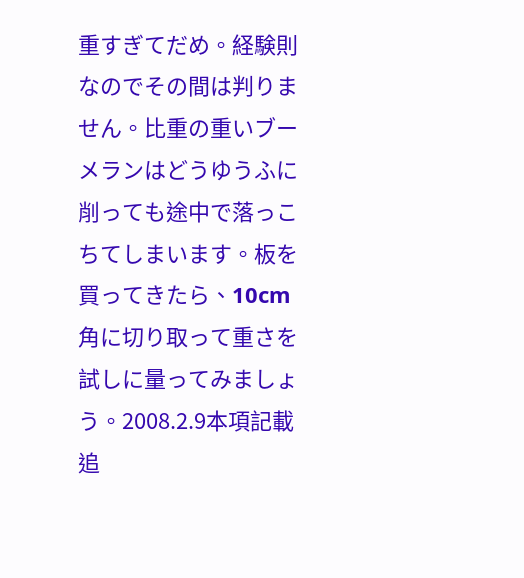重すぎてだめ。経験則なのでその間は判りません。比重の重いブーメランはどうゆうふに削っても途中で落っこちてしまいます。板を買ってきたら、10cm角に切り取って重さを試しに量ってみましょう。2008.2.9本項記載追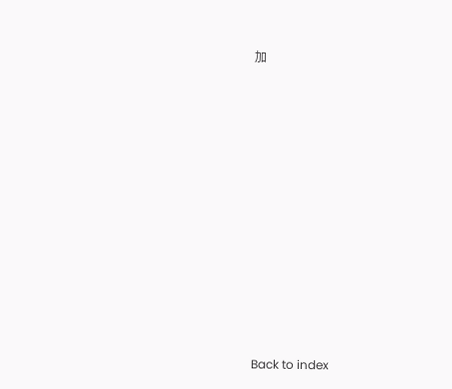加


















Back to index